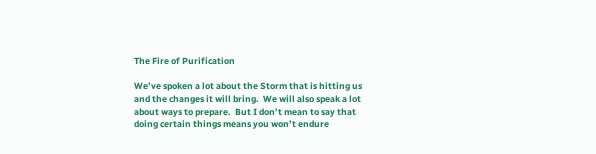The Fire of Purification

We’ve spoken a lot about the Storm that is hitting us and the changes it will bring.  We will also speak a lot about ways to prepare.  But I don’t mean to say that doing certain things means you won’t endure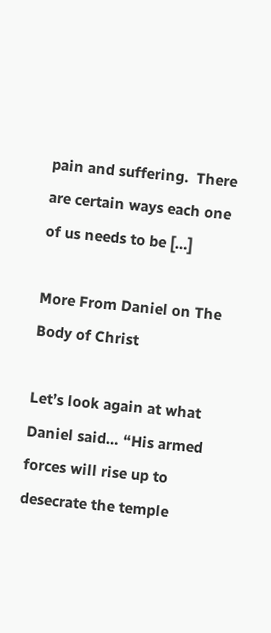pain and suffering.  There are certain ways each one of us needs to be […]

More From Daniel on The Body of Christ

Let’s look again at what Daniel said… “His armed forces will rise up to desecrate the temple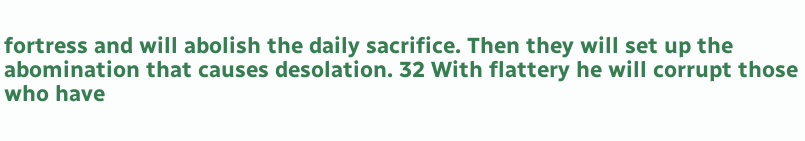fortress and will abolish the daily sacrifice. Then they will set up the abomination that causes desolation. 32 With flattery he will corrupt those who have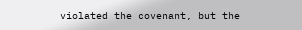violated the covenant, but the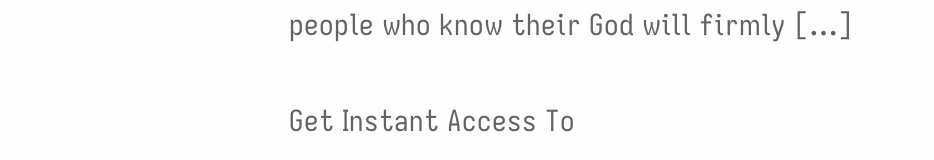people who know their God will firmly […]

Get Instant Access To